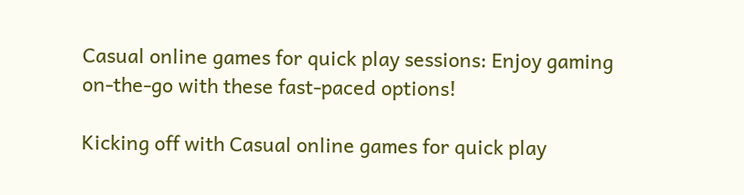Casual online games for quick play sessions: Enjoy gaming on-the-go with these fast-paced options!

Kicking off with Casual online games for quick play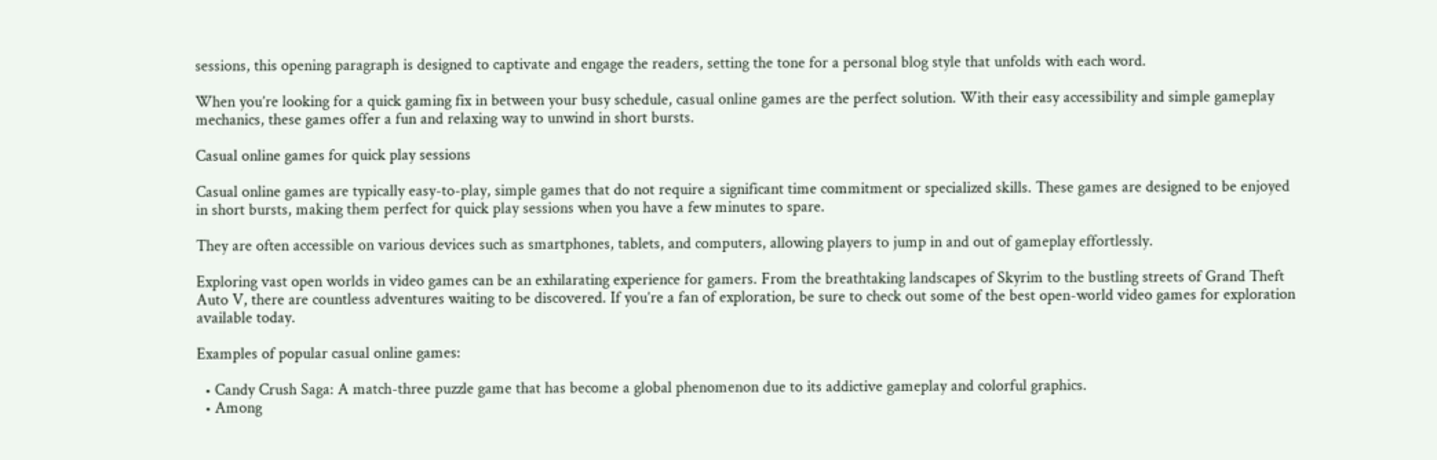sessions, this opening paragraph is designed to captivate and engage the readers, setting the tone for a personal blog style that unfolds with each word.

When you’re looking for a quick gaming fix in between your busy schedule, casual online games are the perfect solution. With their easy accessibility and simple gameplay mechanics, these games offer a fun and relaxing way to unwind in short bursts.

Casual online games for quick play sessions

Casual online games are typically easy-to-play, simple games that do not require a significant time commitment or specialized skills. These games are designed to be enjoyed in short bursts, making them perfect for quick play sessions when you have a few minutes to spare.

They are often accessible on various devices such as smartphones, tablets, and computers, allowing players to jump in and out of gameplay effortlessly.

Exploring vast open worlds in video games can be an exhilarating experience for gamers. From the breathtaking landscapes of Skyrim to the bustling streets of Grand Theft Auto V, there are countless adventures waiting to be discovered. If you’re a fan of exploration, be sure to check out some of the best open-world video games for exploration available today.

Examples of popular casual online games:

  • Candy Crush Saga: A match-three puzzle game that has become a global phenomenon due to its addictive gameplay and colorful graphics.
  • Among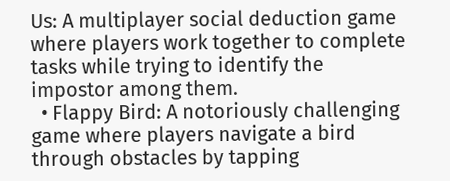Us: A multiplayer social deduction game where players work together to complete tasks while trying to identify the impostor among them.
  • Flappy Bird: A notoriously challenging game where players navigate a bird through obstacles by tapping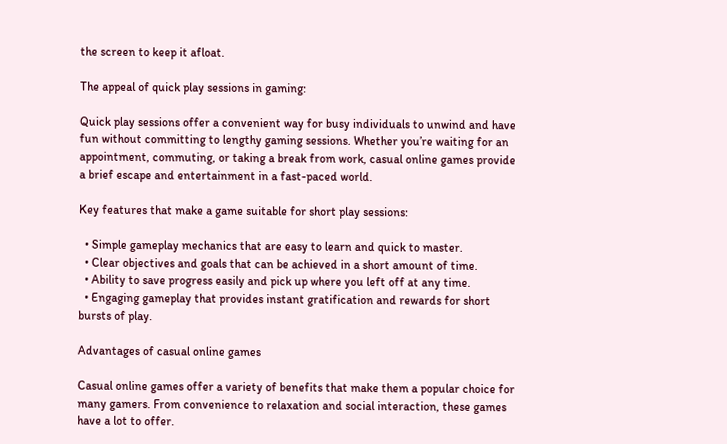the screen to keep it afloat.

The appeal of quick play sessions in gaming:

Quick play sessions offer a convenient way for busy individuals to unwind and have fun without committing to lengthy gaming sessions. Whether you’re waiting for an appointment, commuting, or taking a break from work, casual online games provide a brief escape and entertainment in a fast-paced world.

Key features that make a game suitable for short play sessions:

  • Simple gameplay mechanics that are easy to learn and quick to master.
  • Clear objectives and goals that can be achieved in a short amount of time.
  • Ability to save progress easily and pick up where you left off at any time.
  • Engaging gameplay that provides instant gratification and rewards for short bursts of play.

Advantages of casual online games

Casual online games offer a variety of benefits that make them a popular choice for many gamers. From convenience to relaxation and social interaction, these games have a lot to offer.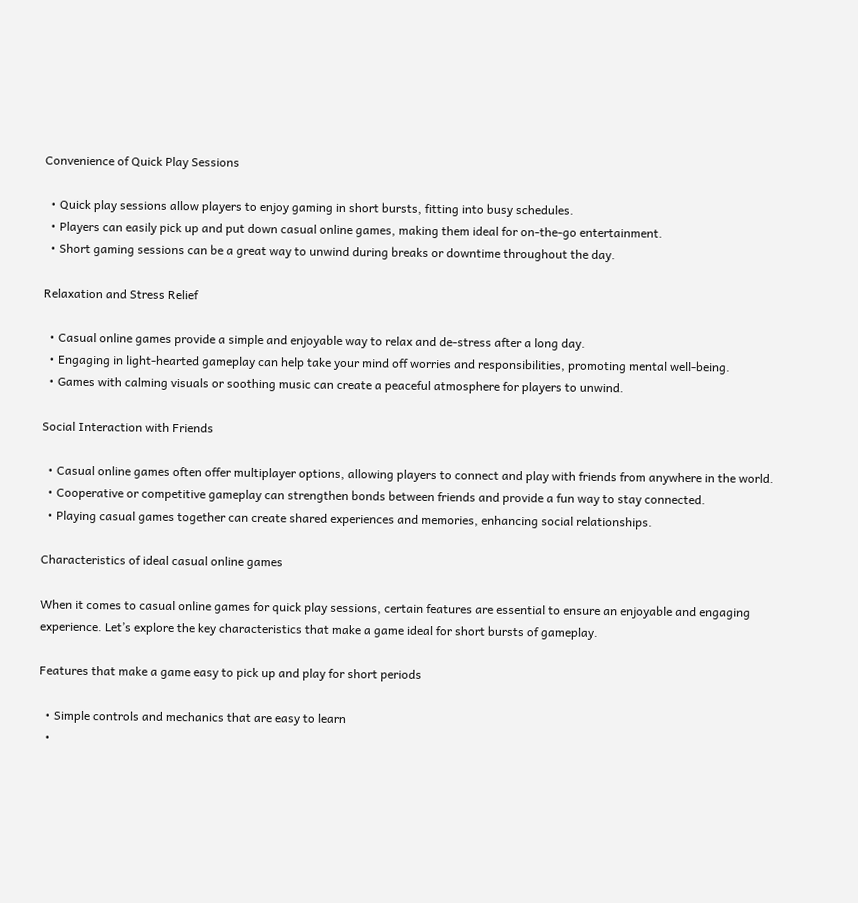Convenience of Quick Play Sessions

  • Quick play sessions allow players to enjoy gaming in short bursts, fitting into busy schedules.
  • Players can easily pick up and put down casual online games, making them ideal for on-the-go entertainment.
  • Short gaming sessions can be a great way to unwind during breaks or downtime throughout the day.

Relaxation and Stress Relief

  • Casual online games provide a simple and enjoyable way to relax and de-stress after a long day.
  • Engaging in light-hearted gameplay can help take your mind off worries and responsibilities, promoting mental well-being.
  • Games with calming visuals or soothing music can create a peaceful atmosphere for players to unwind.

Social Interaction with Friends

  • Casual online games often offer multiplayer options, allowing players to connect and play with friends from anywhere in the world.
  • Cooperative or competitive gameplay can strengthen bonds between friends and provide a fun way to stay connected.
  • Playing casual games together can create shared experiences and memories, enhancing social relationships.

Characteristics of ideal casual online games

When it comes to casual online games for quick play sessions, certain features are essential to ensure an enjoyable and engaging experience. Let’s explore the key characteristics that make a game ideal for short bursts of gameplay.

Features that make a game easy to pick up and play for short periods

  • Simple controls and mechanics that are easy to learn
  •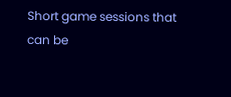Short game sessions that can be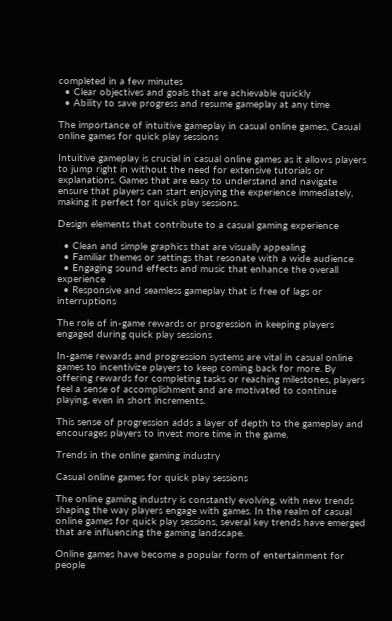completed in a few minutes
  • Clear objectives and goals that are achievable quickly
  • Ability to save progress and resume gameplay at any time

The importance of intuitive gameplay in casual online games, Casual online games for quick play sessions

Intuitive gameplay is crucial in casual online games as it allows players to jump right in without the need for extensive tutorials or explanations. Games that are easy to understand and navigate ensure that players can start enjoying the experience immediately, making it perfect for quick play sessions.

Design elements that contribute to a casual gaming experience

  • Clean and simple graphics that are visually appealing
  • Familiar themes or settings that resonate with a wide audience
  • Engaging sound effects and music that enhance the overall experience
  • Responsive and seamless gameplay that is free of lags or interruptions

The role of in-game rewards or progression in keeping players engaged during quick play sessions

In-game rewards and progression systems are vital in casual online games to incentivize players to keep coming back for more. By offering rewards for completing tasks or reaching milestones, players feel a sense of accomplishment and are motivated to continue playing, even in short increments.

This sense of progression adds a layer of depth to the gameplay and encourages players to invest more time in the game.

Trends in the online gaming industry

Casual online games for quick play sessions

The online gaming industry is constantly evolving, with new trends shaping the way players engage with games. In the realm of casual online games for quick play sessions, several key trends have emerged that are influencing the gaming landscape.

Online games have become a popular form of entertainment for people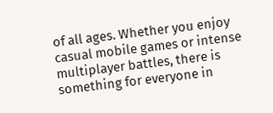of all ages. Whether you enjoy casual mobile games or intense multiplayer battles, there is something for everyone in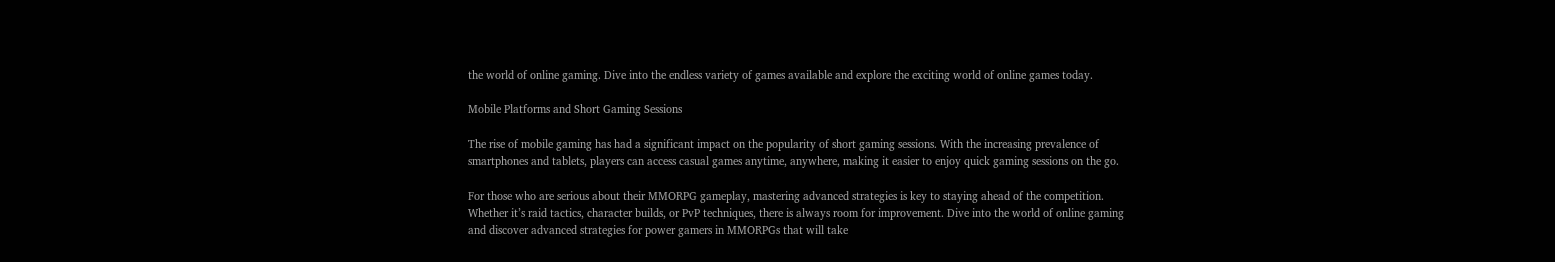the world of online gaming. Dive into the endless variety of games available and explore the exciting world of online games today.

Mobile Platforms and Short Gaming Sessions

The rise of mobile gaming has had a significant impact on the popularity of short gaming sessions. With the increasing prevalence of smartphones and tablets, players can access casual games anytime, anywhere, making it easier to enjoy quick gaming sessions on the go.

For those who are serious about their MMORPG gameplay, mastering advanced strategies is key to staying ahead of the competition. Whether it’s raid tactics, character builds, or PvP techniques, there is always room for improvement. Dive into the world of online gaming and discover advanced strategies for power gamers in MMORPGs that will take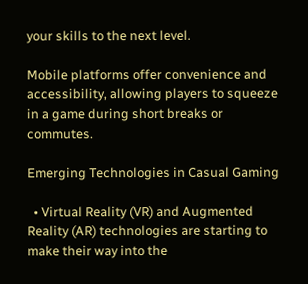your skills to the next level.

Mobile platforms offer convenience and accessibility, allowing players to squeeze in a game during short breaks or commutes.

Emerging Technologies in Casual Gaming

  • Virtual Reality (VR) and Augmented Reality (AR) technologies are starting to make their way into the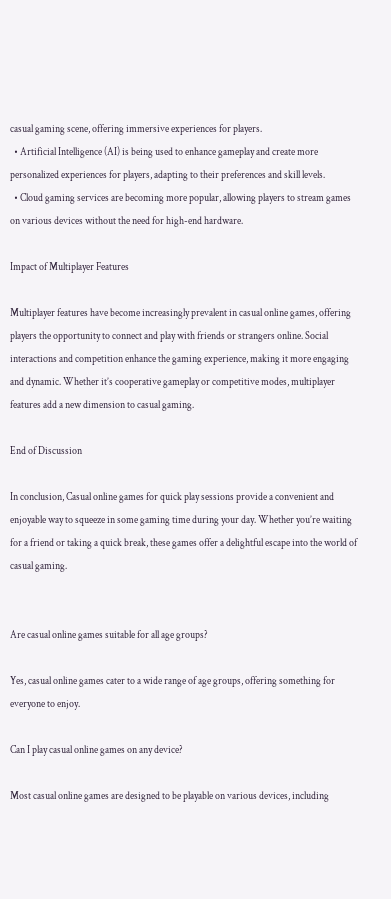casual gaming scene, offering immersive experiences for players.
  • Artificial Intelligence (AI) is being used to enhance gameplay and create more personalized experiences for players, adapting to their preferences and skill levels.
  • Cloud gaming services are becoming more popular, allowing players to stream games on various devices without the need for high-end hardware.

Impact of Multiplayer Features

Multiplayer features have become increasingly prevalent in casual online games, offering players the opportunity to connect and play with friends or strangers online. Social interactions and competition enhance the gaming experience, making it more engaging and dynamic. Whether it’s cooperative gameplay or competitive modes, multiplayer features add a new dimension to casual gaming.

End of Discussion

In conclusion, Casual online games for quick play sessions provide a convenient and enjoyable way to squeeze in some gaming time during your day. Whether you’re waiting for a friend or taking a quick break, these games offer a delightful escape into the world of casual gaming.


Are casual online games suitable for all age groups?

Yes, casual online games cater to a wide range of age groups, offering something for everyone to enjoy.

Can I play casual online games on any device?

Most casual online games are designed to be playable on various devices, including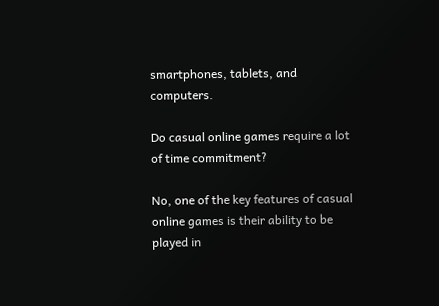smartphones, tablets, and computers.

Do casual online games require a lot of time commitment?

No, one of the key features of casual online games is their ability to be played in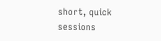short, quick sessions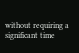without requiring a significant time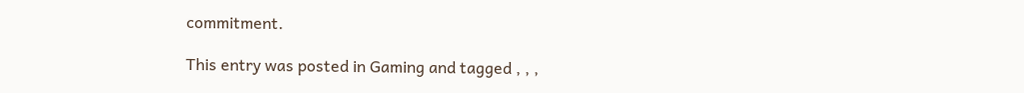commitment.

This entry was posted in Gaming and tagged , , ,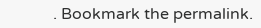. Bookmark the permalink.